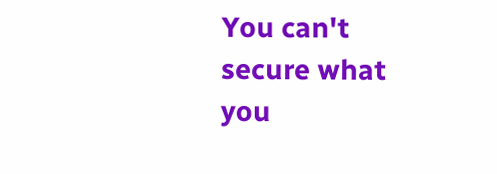You can't secure what you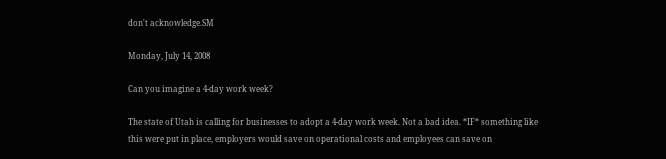don't acknowledge.SM

Monday, July 14, 2008

Can you imagine a 4-day work week?

The state of Utah is calling for businesses to adopt a 4-day work week. Not a bad idea. *IF* something like this were put in place, employers would save on operational costs and employees can save on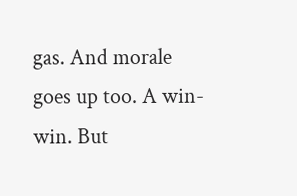gas. And morale goes up too. A win-win. But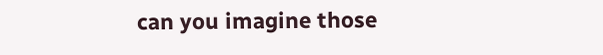can you imagine those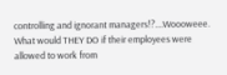controlling and ignorant managers!?....Woooweee. What would THEY DO if their employees were allowed to work from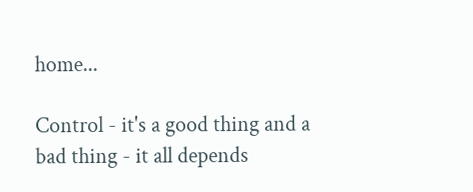home...

Control - it's a good thing and a bad thing - it all depends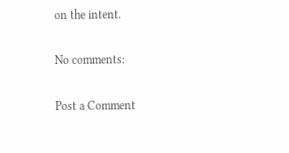on the intent.

No comments:

Post a Comment